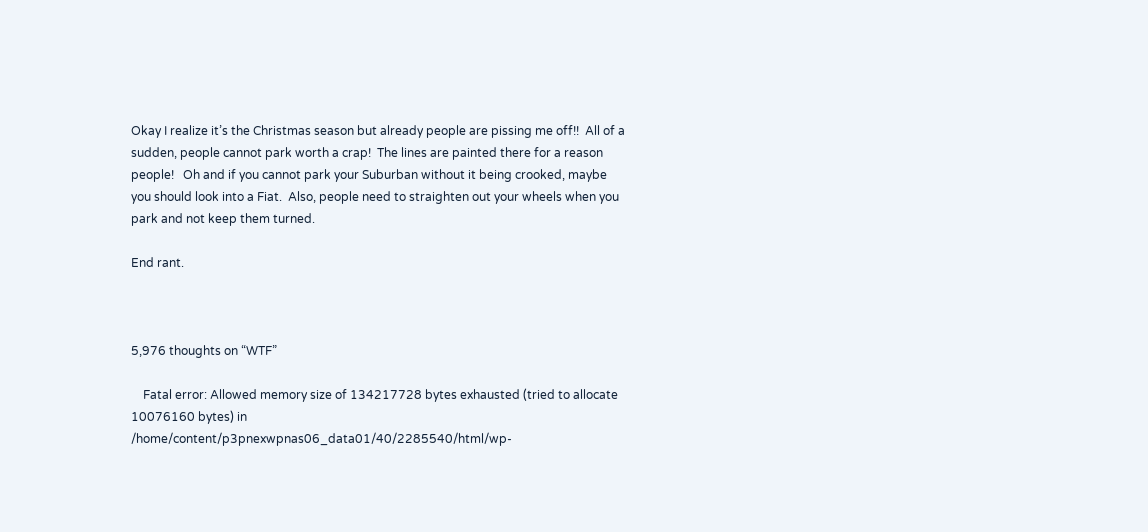Okay I realize it’s the Christmas season but already people are pissing me off!!  All of a sudden, people cannot park worth a crap!  The lines are painted there for a reason people!   Oh and if you cannot park your Suburban without it being crooked, maybe you should look into a Fiat.  Also, people need to straighten out your wheels when you park and not keep them turned.

End rant.



5,976 thoughts on “WTF”

    Fatal error: Allowed memory size of 134217728 bytes exhausted (tried to allocate 10076160 bytes) in /home/content/p3pnexwpnas06_data01/40/2285540/html/wp-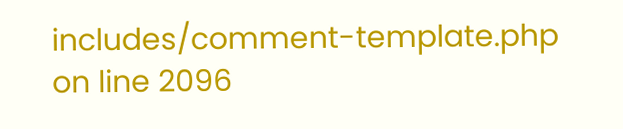includes/comment-template.php on line 2096